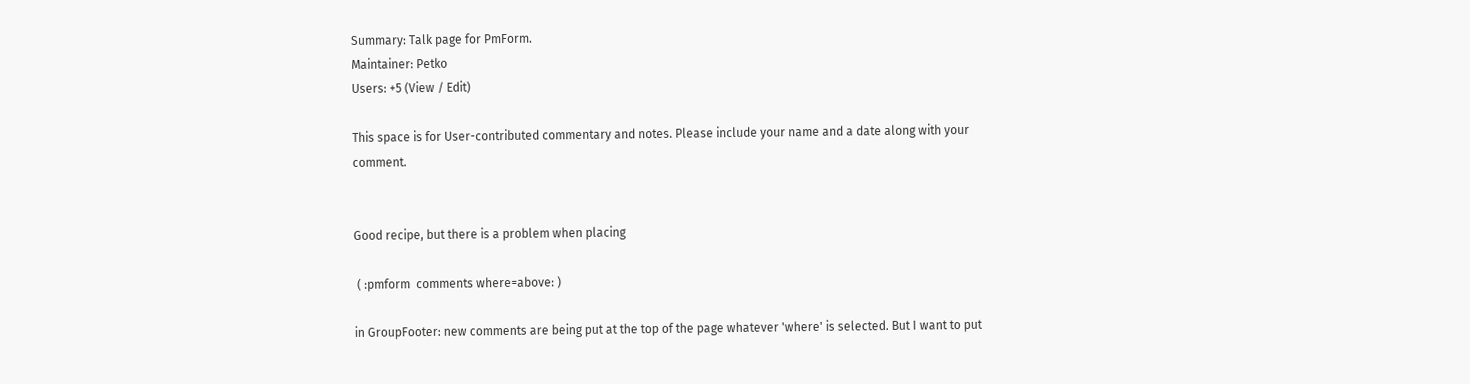Summary: Talk page for PmForm.
Maintainer: Petko
Users: +5 (View / Edit)

This space is for User-contributed commentary and notes. Please include your name and a date along with your comment.


Good recipe, but there is a problem when placing

 ( :pmform  comments where=above: )

in GroupFooter: new comments are being put at the top of the page whatever 'where' is selected. But I want to put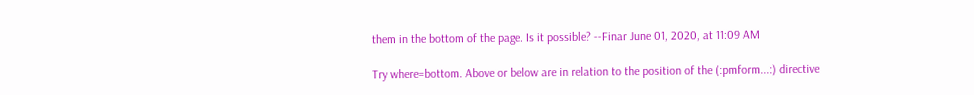them in the bottom of the page. Is it possible? --Finar June 01, 2020, at 11:09 AM

Try where=bottom. Above or below are in relation to the position of the (:pmform...:) directive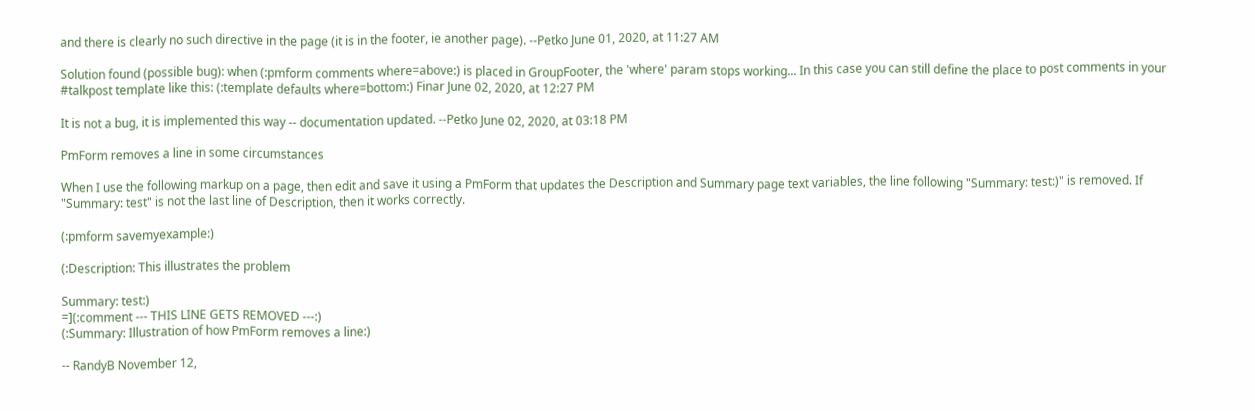and there is clearly no such directive in the page (it is in the footer, ie another page). --Petko June 01, 2020, at 11:27 AM

Solution found (possible bug): when (:pmform comments where=above:) is placed in GroupFooter, the 'where' param stops working... In this case you can still define the place to post comments in your #talkpost template like this: (:template defaults where=bottom:) Finar June 02, 2020, at 12:27 PM

It is not a bug, it is implemented this way -- documentation updated. --Petko June 02, 2020, at 03:18 PM

PmForm removes a line in some circumstances

When I use the following markup on a page, then edit and save it using a PmForm that updates the Description and Summary page text variables, the line following "Summary: test:)" is removed. If "Summary: test" is not the last line of Description, then it works correctly.

(:pmform savemyexample:)

(:Description: This illustrates the problem

Summary: test:)
=](:comment --- THIS LINE GETS REMOVED ---:)
(:Summary: Illustration of how PmForm removes a line:)

-- RandyB November 12,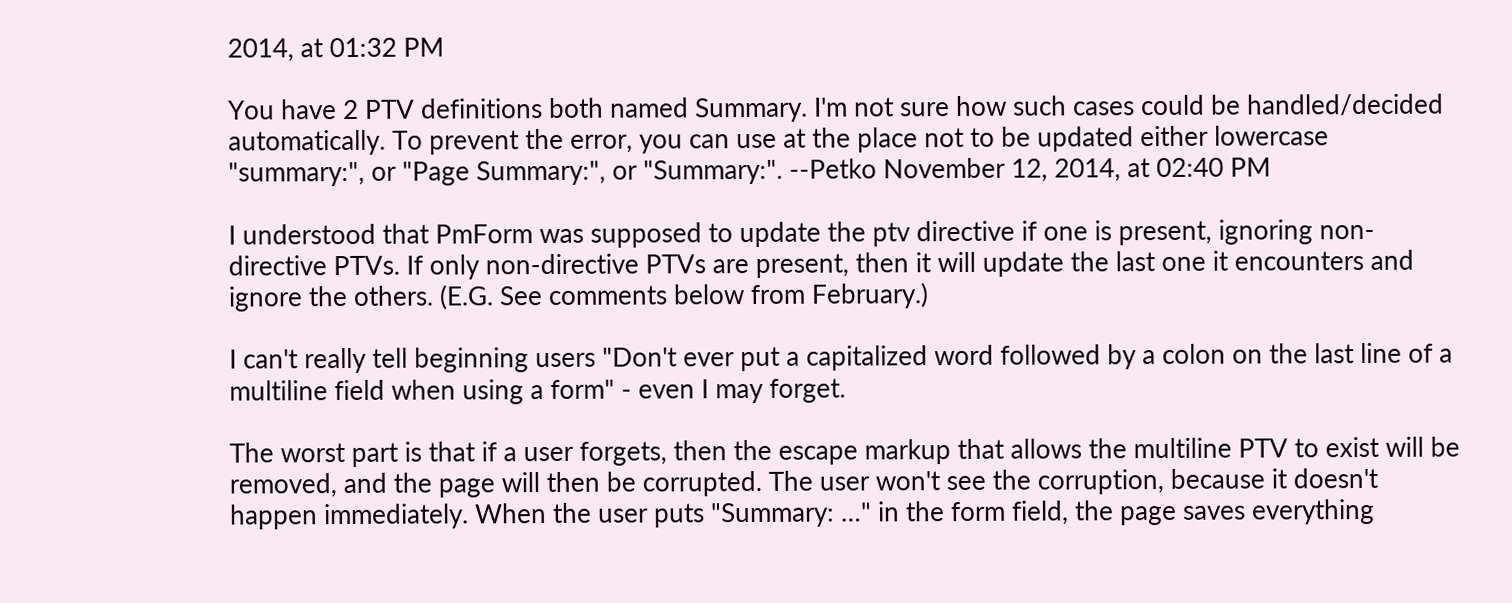2014, at 01:32 PM

You have 2 PTV definitions both named Summary. I'm not sure how such cases could be handled/decided automatically. To prevent the error, you can use at the place not to be updated either lowercase "summary:", or "Page Summary:", or "Summary:". --Petko November 12, 2014, at 02:40 PM

I understood that PmForm was supposed to update the ptv directive if one is present, ignoring non-directive PTVs. If only non-directive PTVs are present, then it will update the last one it encounters and ignore the others. (E.G. See comments below from February.)

I can't really tell beginning users "Don't ever put a capitalized word followed by a colon on the last line of a multiline field when using a form" - even I may forget.

The worst part is that if a user forgets, then the escape markup that allows the multiline PTV to exist will be removed, and the page will then be corrupted. The user won't see the corruption, because it doesn't happen immediately. When the user puts "Summary: …" in the form field, the page saves everything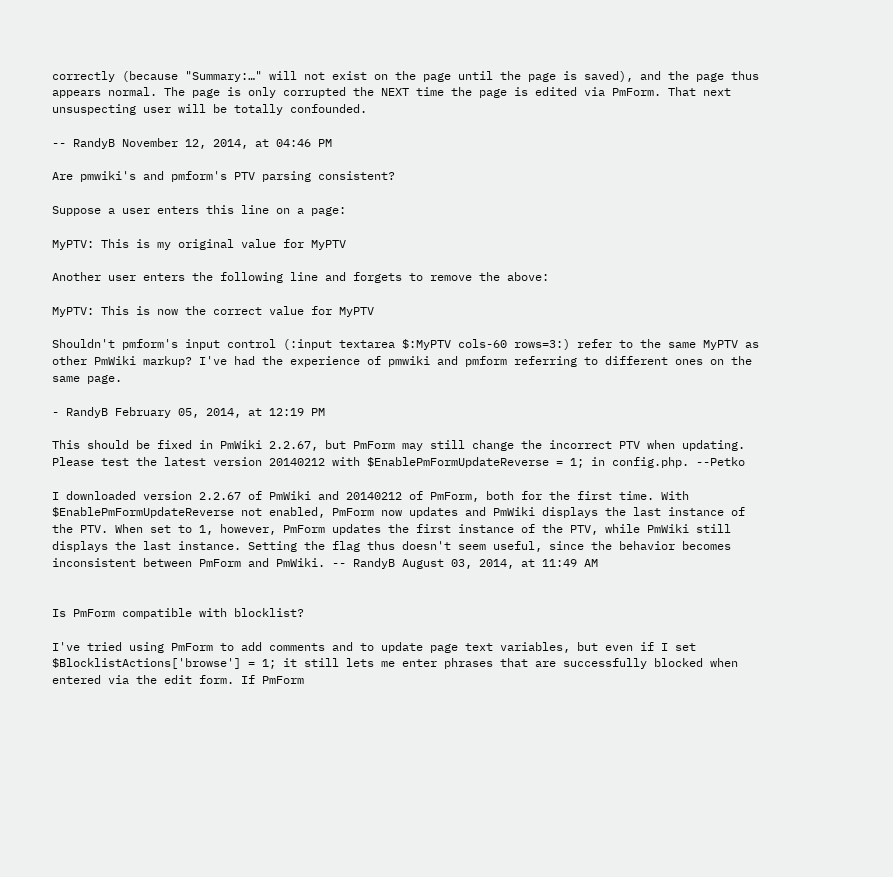correctly (because "Summary:…" will not exist on the page until the page is saved), and the page thus appears normal. The page is only corrupted the NEXT time the page is edited via PmForm. That next unsuspecting user will be totally confounded.

-- RandyB November 12, 2014, at 04:46 PM

Are pmwiki's and pmform's PTV parsing consistent?

Suppose a user enters this line on a page:

MyPTV: This is my original value for MyPTV

Another user enters the following line and forgets to remove the above:

MyPTV: This is now the correct value for MyPTV

Shouldn't pmform's input control (:input textarea $:MyPTV cols-60 rows=3:) refer to the same MyPTV as other PmWiki markup? I've had the experience of pmwiki and pmform referring to different ones on the same page.

- RandyB February 05, 2014, at 12:19 PM

This should be fixed in PmWiki 2.2.67, but PmForm may still change the incorrect PTV when updating. Please test the latest version 20140212 with $EnablePmFormUpdateReverse = 1; in config.php. --Petko

I downloaded version 2.2.67 of PmWiki and 20140212 of PmForm, both for the first time. With $EnablePmFormUpdateReverse not enabled, PmForm now updates and PmWiki displays the last instance of the PTV. When set to 1, however, PmForm updates the first instance of the PTV, while PmWiki still displays the last instance. Setting the flag thus doesn't seem useful, since the behavior becomes inconsistent between PmForm and PmWiki. -- RandyB August 03, 2014, at 11:49 AM


Is PmForm compatible with blocklist?

I've tried using PmForm to add comments and to update page text variables, but even if I set $BlocklistActions['browse'] = 1; it still lets me enter phrases that are successfully blocked when entered via the edit form. If PmForm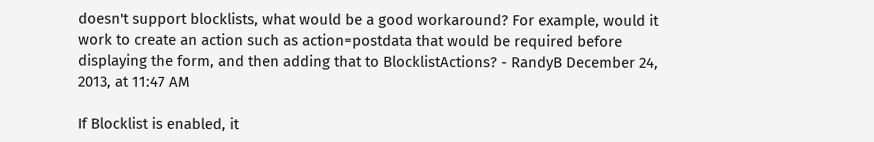doesn't support blocklists, what would be a good workaround? For example, would it work to create an action such as action=postdata that would be required before displaying the form, and then adding that to BlocklistActions? - RandyB December 24, 2013, at 11:47 AM

If Blocklist is enabled, it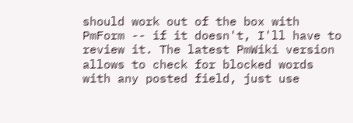should work out of the box with PmForm -- if it doesn't, I'll have to review it. The latest PmWiki version allows to check for blocked words with any posted field, just use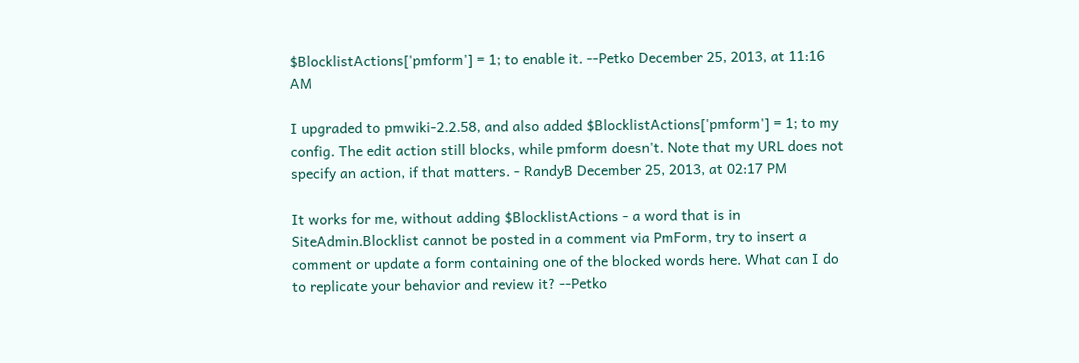$BlocklistActions['pmform'] = 1; to enable it. --Petko December 25, 2013, at 11:16 AM

I upgraded to pmwiki-2.2.58, and also added $BlocklistActions['pmform'] = 1; to my config. The edit action still blocks, while pmform doesn't. Note that my URL does not specify an action, if that matters. - RandyB December 25, 2013, at 02:17 PM

It works for me, without adding $BlocklistActions - a word that is in SiteAdmin.Blocklist cannot be posted in a comment via PmForm, try to insert a comment or update a form containing one of the blocked words here. What can I do to replicate your behavior and review it? --Petko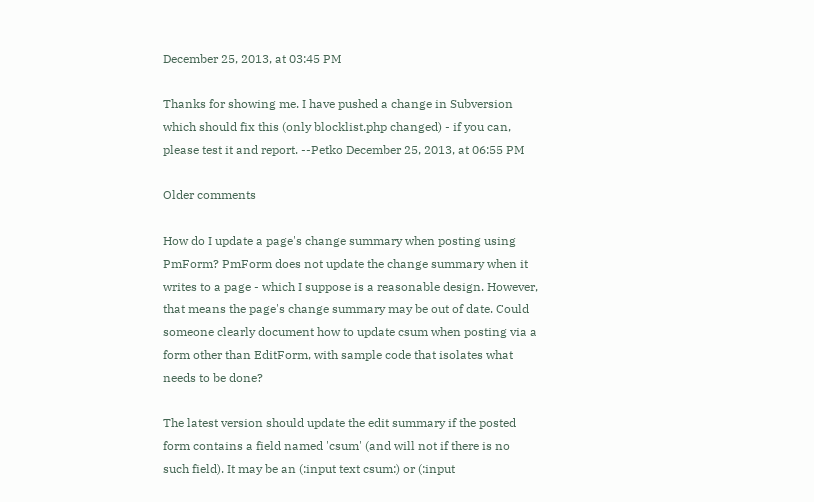December 25, 2013, at 03:45 PM

Thanks for showing me. I have pushed a change in Subversion which should fix this (only blocklist.php changed) - if you can, please test it and report. --Petko December 25, 2013, at 06:55 PM

Older comments

How do I update a page's change summary when posting using PmForm? PmForm does not update the change summary when it writes to a page - which I suppose is a reasonable design. However, that means the page's change summary may be out of date. Could someone clearly document how to update csum when posting via a form other than EditForm, with sample code that isolates what needs to be done?

The latest version should update the edit summary if the posted form contains a field named 'csum' (and will not if there is no such field). It may be an (:input text csum:) or (:input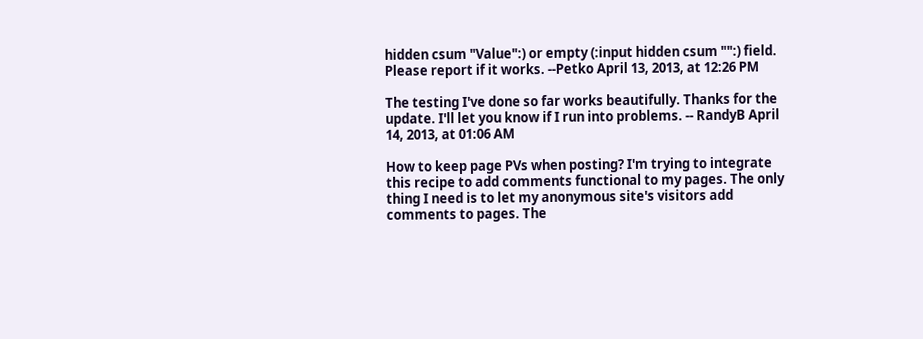hidden csum "Value":) or empty (:input hidden csum "":) field. Please report if it works. --Petko April 13, 2013, at 12:26 PM

The testing I've done so far works beautifully. Thanks for the update. I'll let you know if I run into problems. -- RandyB April 14, 2013, at 01:06 AM

How to keep page PVs when posting? I'm trying to integrate this recipe to add comments functional to my pages. The only thing I need is to let my anonymous site's visitors add comments to pages. The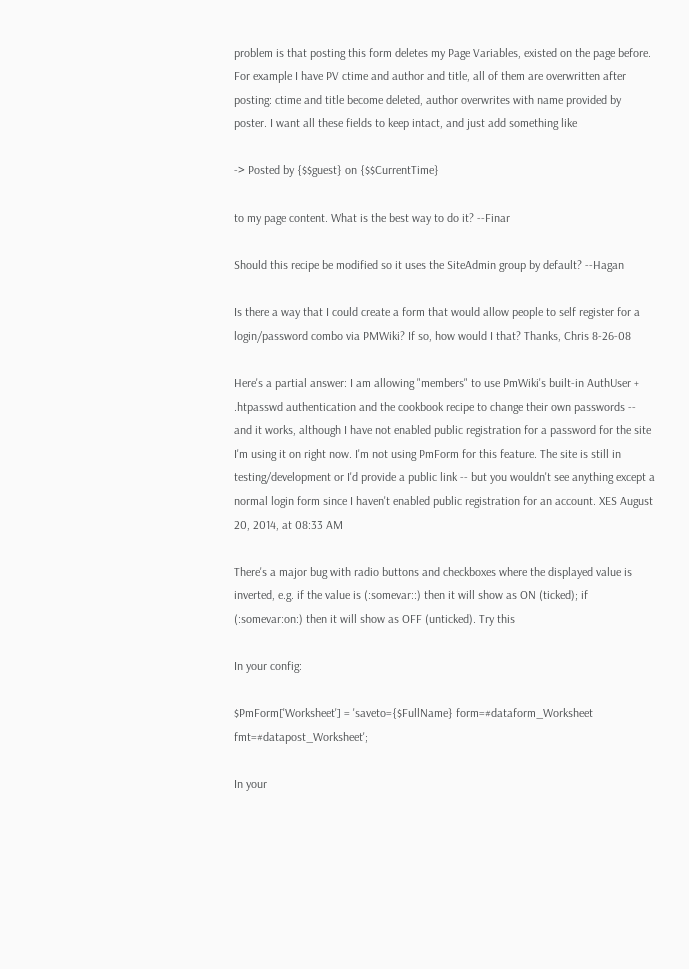problem is that posting this form deletes my Page Variables, existed on the page before. For example I have PV ctime and author and title, all of them are overwritten after posting: ctime and title become deleted, author overwrites with name provided by poster. I want all these fields to keep intact, and just add something like

-> Posted by {$$guest} on {$$CurrentTime}

to my page content. What is the best way to do it? --Finar

Should this recipe be modified so it uses the SiteAdmin group by default? --Hagan

Is there a way that I could create a form that would allow people to self register for a login/password combo via PMWiki? If so, how would I that? Thanks, Chris 8-26-08

Here's a partial answer: I am allowing "members" to use PmWiki's built-in AuthUser + .htpasswd authentication and the cookbook recipe to change their own passwords -- and it works, although I have not enabled public registration for a password for the site I'm using it on right now. I'm not using PmForm for this feature. The site is still in testing/development or I'd provide a public link -- but you wouldn't see anything except a normal login form since I haven't enabled public registration for an account. XES August 20, 2014, at 08:33 AM

There's a major bug with radio buttons and checkboxes where the displayed value is inverted, e.g. if the value is (:somevar::) then it will show as ON (ticked); if (:somevar:on:) then it will show as OFF (unticked). Try this

In your config:

$PmForm['Worksheet'] = 'saveto={$FullName} form=#dataform_Worksheet fmt=#datapost_Worksheet';

In your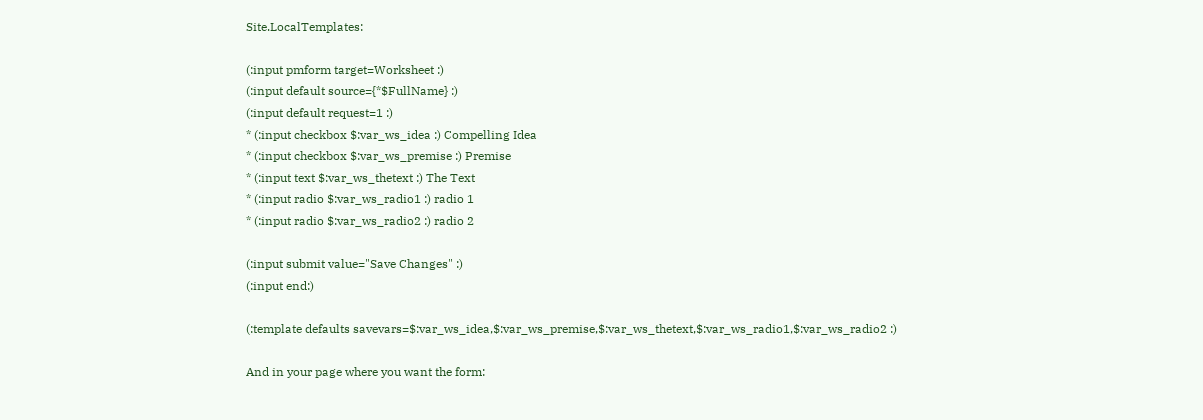Site.LocalTemplates:

(:input pmform target=Worksheet :)
(:input default source={*$FullName} :)
(:input default request=1 :)
* (:input checkbox $:var_ws_idea :) Compelling Idea
* (:input checkbox $:var_ws_premise :) Premise
* (:input text $:var_ws_thetext :) The Text
* (:input radio $:var_ws_radio1 :) radio 1
* (:input radio $:var_ws_radio2 :) radio 2

(:input submit value="Save Changes" :)
(:input end:)

(:template defaults savevars=$:var_ws_idea,$:var_ws_premise,$:var_ws_thetext,$:var_ws_radio1,$:var_ws_radio2 :)

And in your page where you want the form: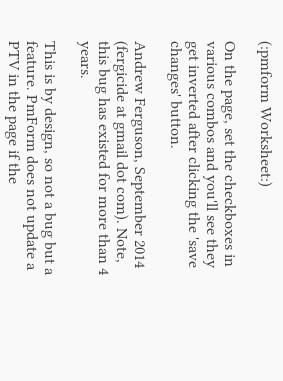(:pmform Worksheet:)

On the page, set the checkboxes in various combos and you'll see they get inverted after clicking the 'save changes' button.

Andrew Ferguson, September 2014 (fergicide at gmail dot com). Note, this bug has existed for more than 4 years.

This is by design, so not a bug but a feature. PmForm does not update a PTV in the page if the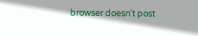browser doesn't post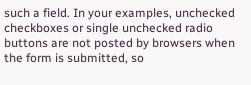such a field. In your examples, unchecked checkboxes or single unchecked radio buttons are not posted by browsers when the form is submitted, so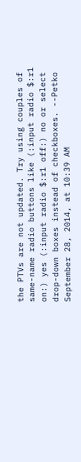the PTVs are not updated. Try using couples of same-name radio buttons like (:input radio $:r1 on:) yes (:input radio $:r1 off:) no or select drop-down boxes instead of checkboxes. --Petko September 28, 2014, at 10:39 AM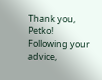Thank you, Petko! Following your advice,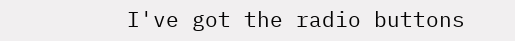I've got the radio buttons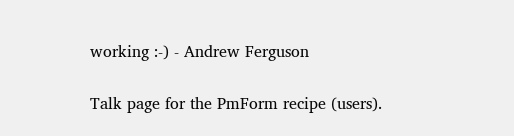working :-) - Andrew Ferguson

Talk page for the PmForm recipe (users).